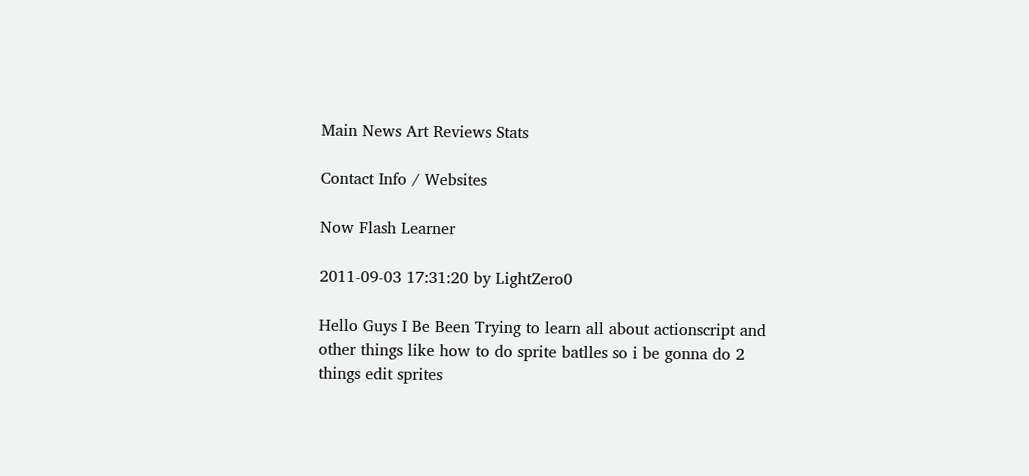Main News Art Reviews Stats

Contact Info / Websites

Now Flash Learner

2011-09-03 17:31:20 by LightZero0

Hello Guys I Be Been Trying to learn all about actionscript and other things like how to do sprite batlles so i be gonna do 2 things edit sprites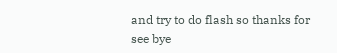and try to do flash so thanks for see bye